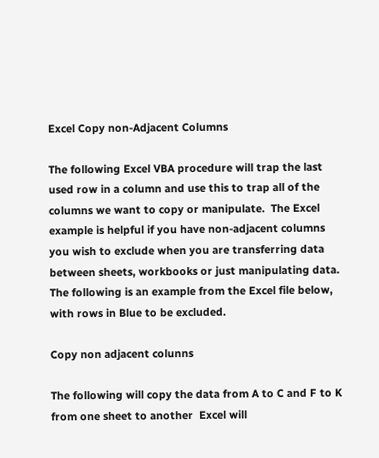Excel Copy non-Adjacent Columns

The following Excel VBA procedure will trap the last used row in a column and use this to trap all of the columns we want to copy or manipulate.  The Excel example is helpful if you have non-adjacent columns you wish to exclude when you are transferring data between sheets, workbooks or just manipulating data.  The following is an example from the Excel file below, with rows in Blue to be excluded.

Copy non adjacent colunns

The following will copy the data from A to C and F to K from one sheet to another  Excel will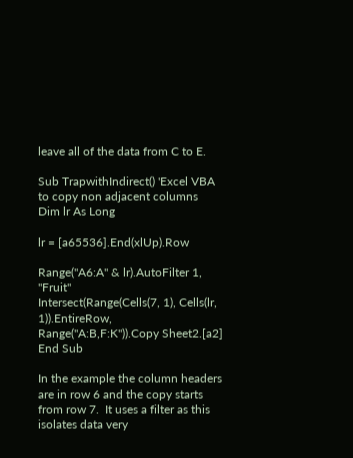leave all of the data from C to E.

Sub TrapwithIndirect() 'Excel VBA to copy non adjacent columns
Dim lr As Long

lr = [a65536].End(xlUp).Row

Range("A6:A" & lr).AutoFilter 1, "Fruit"
Intersect(Range(Cells(7, 1), Cells(lr, 1)).EntireRow, Range("A:B,F:K")).Copy Sheet2.[a2]
End Sub

In the example the column headers are in row 6 and the copy starts from row 7.  It uses a filter as this isolates data very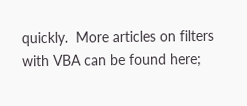quickly.  More articles on filters with VBA can be found here;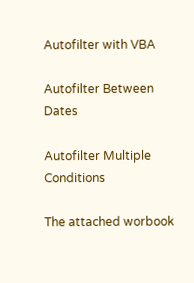Autofilter with VBA

Autofilter Between Dates

Autofilter Multiple Conditions

The attached worbook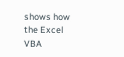shows how the Excel VBA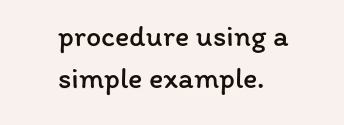procedure using a simple example.